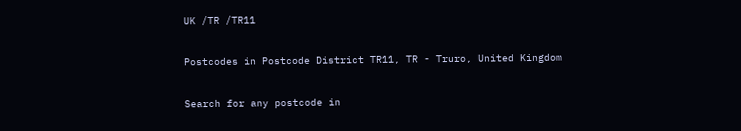UK /TR /TR11

Postcodes in Postcode District TR11, TR - Truro, United Kingdom

Search for any postcode in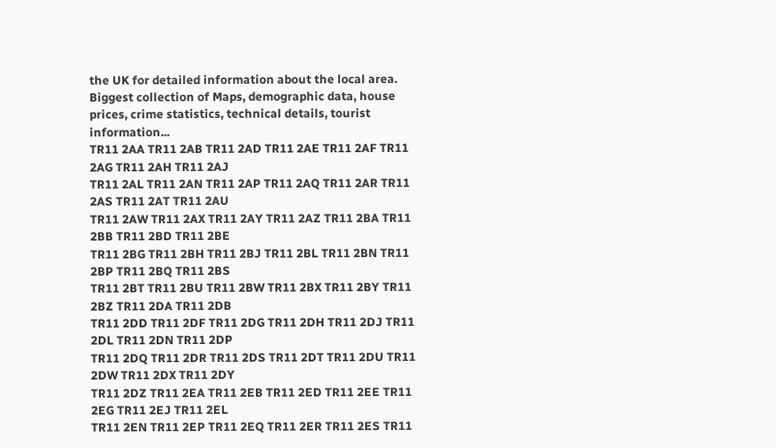the UK for detailed information about the local area. Biggest collection of Maps, demographic data, house prices, crime statistics, technical details, tourist information...
TR11 2AA TR11 2AB TR11 2AD TR11 2AE TR11 2AF TR11 2AG TR11 2AH TR11 2AJ
TR11 2AL TR11 2AN TR11 2AP TR11 2AQ TR11 2AR TR11 2AS TR11 2AT TR11 2AU
TR11 2AW TR11 2AX TR11 2AY TR11 2AZ TR11 2BA TR11 2BB TR11 2BD TR11 2BE
TR11 2BG TR11 2BH TR11 2BJ TR11 2BL TR11 2BN TR11 2BP TR11 2BQ TR11 2BS
TR11 2BT TR11 2BU TR11 2BW TR11 2BX TR11 2BY TR11 2BZ TR11 2DA TR11 2DB
TR11 2DD TR11 2DF TR11 2DG TR11 2DH TR11 2DJ TR11 2DL TR11 2DN TR11 2DP
TR11 2DQ TR11 2DR TR11 2DS TR11 2DT TR11 2DU TR11 2DW TR11 2DX TR11 2DY
TR11 2DZ TR11 2EA TR11 2EB TR11 2ED TR11 2EE TR11 2EG TR11 2EJ TR11 2EL
TR11 2EN TR11 2EP TR11 2EQ TR11 2ER TR11 2ES TR11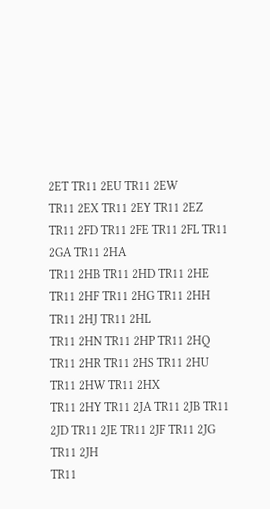2ET TR11 2EU TR11 2EW
TR11 2EX TR11 2EY TR11 2EZ TR11 2FD TR11 2FE TR11 2FL TR11 2GA TR11 2HA
TR11 2HB TR11 2HD TR11 2HE TR11 2HF TR11 2HG TR11 2HH TR11 2HJ TR11 2HL
TR11 2HN TR11 2HP TR11 2HQ TR11 2HR TR11 2HS TR11 2HU TR11 2HW TR11 2HX
TR11 2HY TR11 2JA TR11 2JB TR11 2JD TR11 2JE TR11 2JF TR11 2JG TR11 2JH
TR11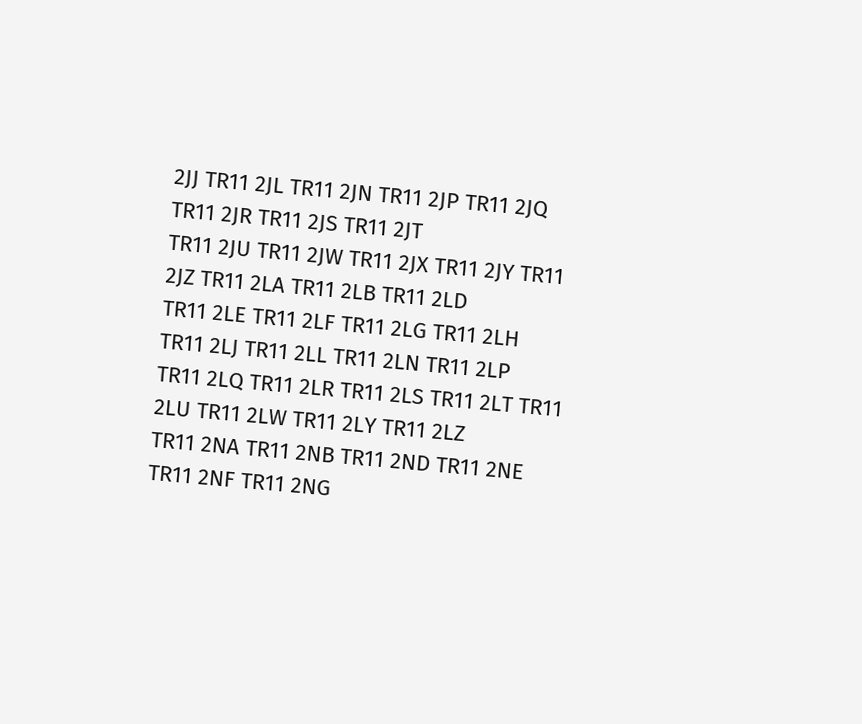2JJ TR11 2JL TR11 2JN TR11 2JP TR11 2JQ TR11 2JR TR11 2JS TR11 2JT
TR11 2JU TR11 2JW TR11 2JX TR11 2JY TR11 2JZ TR11 2LA TR11 2LB TR11 2LD
TR11 2LE TR11 2LF TR11 2LG TR11 2LH TR11 2LJ TR11 2LL TR11 2LN TR11 2LP
TR11 2LQ TR11 2LR TR11 2LS TR11 2LT TR11 2LU TR11 2LW TR11 2LY TR11 2LZ
TR11 2NA TR11 2NB TR11 2ND TR11 2NE TR11 2NF TR11 2NG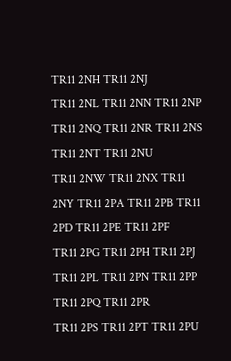TR11 2NH TR11 2NJ
TR11 2NL TR11 2NN TR11 2NP TR11 2NQ TR11 2NR TR11 2NS TR11 2NT TR11 2NU
TR11 2NW TR11 2NX TR11 2NY TR11 2PA TR11 2PB TR11 2PD TR11 2PE TR11 2PF
TR11 2PG TR11 2PH TR11 2PJ TR11 2PL TR11 2PN TR11 2PP TR11 2PQ TR11 2PR
TR11 2PS TR11 2PT TR11 2PU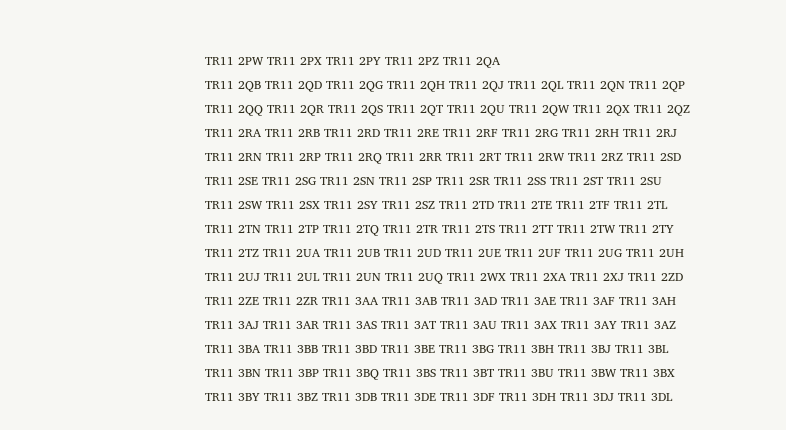TR11 2PW TR11 2PX TR11 2PY TR11 2PZ TR11 2QA
TR11 2QB TR11 2QD TR11 2QG TR11 2QH TR11 2QJ TR11 2QL TR11 2QN TR11 2QP
TR11 2QQ TR11 2QR TR11 2QS TR11 2QT TR11 2QU TR11 2QW TR11 2QX TR11 2QZ
TR11 2RA TR11 2RB TR11 2RD TR11 2RE TR11 2RF TR11 2RG TR11 2RH TR11 2RJ
TR11 2RN TR11 2RP TR11 2RQ TR11 2RR TR11 2RT TR11 2RW TR11 2RZ TR11 2SD
TR11 2SE TR11 2SG TR11 2SN TR11 2SP TR11 2SR TR11 2SS TR11 2ST TR11 2SU
TR11 2SW TR11 2SX TR11 2SY TR11 2SZ TR11 2TD TR11 2TE TR11 2TF TR11 2TL
TR11 2TN TR11 2TP TR11 2TQ TR11 2TR TR11 2TS TR11 2TT TR11 2TW TR11 2TY
TR11 2TZ TR11 2UA TR11 2UB TR11 2UD TR11 2UE TR11 2UF TR11 2UG TR11 2UH
TR11 2UJ TR11 2UL TR11 2UN TR11 2UQ TR11 2WX TR11 2XA TR11 2XJ TR11 2ZD
TR11 2ZE TR11 2ZR TR11 3AA TR11 3AB TR11 3AD TR11 3AE TR11 3AF TR11 3AH
TR11 3AJ TR11 3AR TR11 3AS TR11 3AT TR11 3AU TR11 3AX TR11 3AY TR11 3AZ
TR11 3BA TR11 3BB TR11 3BD TR11 3BE TR11 3BG TR11 3BH TR11 3BJ TR11 3BL
TR11 3BN TR11 3BP TR11 3BQ TR11 3BS TR11 3BT TR11 3BU TR11 3BW TR11 3BX
TR11 3BY TR11 3BZ TR11 3DB TR11 3DE TR11 3DF TR11 3DH TR11 3DJ TR11 3DL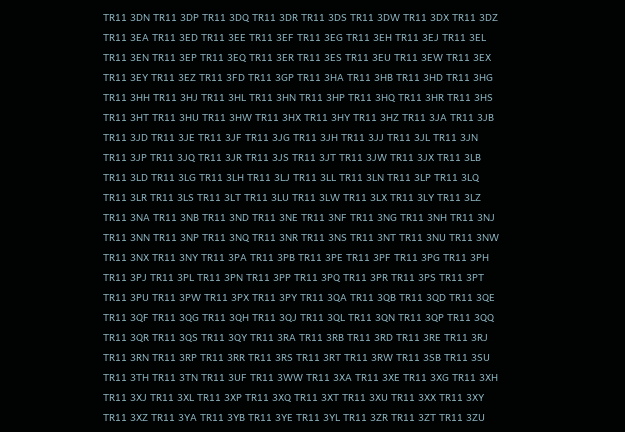TR11 3DN TR11 3DP TR11 3DQ TR11 3DR TR11 3DS TR11 3DW TR11 3DX TR11 3DZ
TR11 3EA TR11 3ED TR11 3EE TR11 3EF TR11 3EG TR11 3EH TR11 3EJ TR11 3EL
TR11 3EN TR11 3EP TR11 3EQ TR11 3ER TR11 3ES TR11 3EU TR11 3EW TR11 3EX
TR11 3EY TR11 3EZ TR11 3FD TR11 3GP TR11 3HA TR11 3HB TR11 3HD TR11 3HG
TR11 3HH TR11 3HJ TR11 3HL TR11 3HN TR11 3HP TR11 3HQ TR11 3HR TR11 3HS
TR11 3HT TR11 3HU TR11 3HW TR11 3HX TR11 3HY TR11 3HZ TR11 3JA TR11 3JB
TR11 3JD TR11 3JE TR11 3JF TR11 3JG TR11 3JH TR11 3JJ TR11 3JL TR11 3JN
TR11 3JP TR11 3JQ TR11 3JR TR11 3JS TR11 3JT TR11 3JW TR11 3JX TR11 3LB
TR11 3LD TR11 3LG TR11 3LH TR11 3LJ TR11 3LL TR11 3LN TR11 3LP TR11 3LQ
TR11 3LR TR11 3LS TR11 3LT TR11 3LU TR11 3LW TR11 3LX TR11 3LY TR11 3LZ
TR11 3NA TR11 3NB TR11 3ND TR11 3NE TR11 3NF TR11 3NG TR11 3NH TR11 3NJ
TR11 3NN TR11 3NP TR11 3NQ TR11 3NR TR11 3NS TR11 3NT TR11 3NU TR11 3NW
TR11 3NX TR11 3NY TR11 3PA TR11 3PB TR11 3PE TR11 3PF TR11 3PG TR11 3PH
TR11 3PJ TR11 3PL TR11 3PN TR11 3PP TR11 3PQ TR11 3PR TR11 3PS TR11 3PT
TR11 3PU TR11 3PW TR11 3PX TR11 3PY TR11 3QA TR11 3QB TR11 3QD TR11 3QE
TR11 3QF TR11 3QG TR11 3QH TR11 3QJ TR11 3QL TR11 3QN TR11 3QP TR11 3QQ
TR11 3QR TR11 3QS TR11 3QY TR11 3RA TR11 3RB TR11 3RD TR11 3RE TR11 3RJ
TR11 3RN TR11 3RP TR11 3RR TR11 3RS TR11 3RT TR11 3RW TR11 3SB TR11 3SU
TR11 3TH TR11 3TN TR11 3UF TR11 3WW TR11 3XA TR11 3XE TR11 3XG TR11 3XH
TR11 3XJ TR11 3XL TR11 3XP TR11 3XQ TR11 3XT TR11 3XU TR11 3XX TR11 3XY
TR11 3XZ TR11 3YA TR11 3YB TR11 3YE TR11 3YL TR11 3ZR TR11 3ZT TR11 3ZU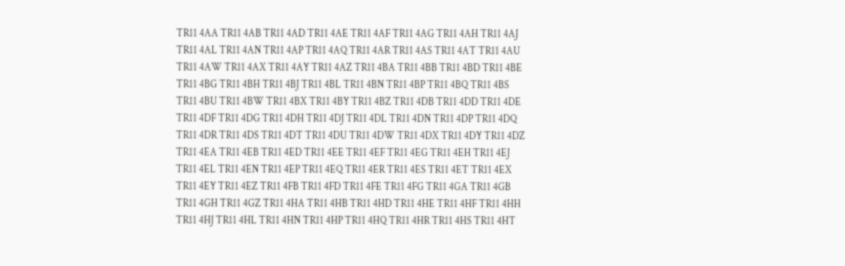TR11 4AA TR11 4AB TR11 4AD TR11 4AE TR11 4AF TR11 4AG TR11 4AH TR11 4AJ
TR11 4AL TR11 4AN TR11 4AP TR11 4AQ TR11 4AR TR11 4AS TR11 4AT TR11 4AU
TR11 4AW TR11 4AX TR11 4AY TR11 4AZ TR11 4BA TR11 4BB TR11 4BD TR11 4BE
TR11 4BG TR11 4BH TR11 4BJ TR11 4BL TR11 4BN TR11 4BP TR11 4BQ TR11 4BS
TR11 4BU TR11 4BW TR11 4BX TR11 4BY TR11 4BZ TR11 4DB TR11 4DD TR11 4DE
TR11 4DF TR11 4DG TR11 4DH TR11 4DJ TR11 4DL TR11 4DN TR11 4DP TR11 4DQ
TR11 4DR TR11 4DS TR11 4DT TR11 4DU TR11 4DW TR11 4DX TR11 4DY TR11 4DZ
TR11 4EA TR11 4EB TR11 4ED TR11 4EE TR11 4EF TR11 4EG TR11 4EH TR11 4EJ
TR11 4EL TR11 4EN TR11 4EP TR11 4EQ TR11 4ER TR11 4ES TR11 4ET TR11 4EX
TR11 4EY TR11 4EZ TR11 4FB TR11 4FD TR11 4FE TR11 4FG TR11 4GA TR11 4GB
TR11 4GH TR11 4GZ TR11 4HA TR11 4HB TR11 4HD TR11 4HE TR11 4HF TR11 4HH
TR11 4HJ TR11 4HL TR11 4HN TR11 4HP TR11 4HQ TR11 4HR TR11 4HS TR11 4HT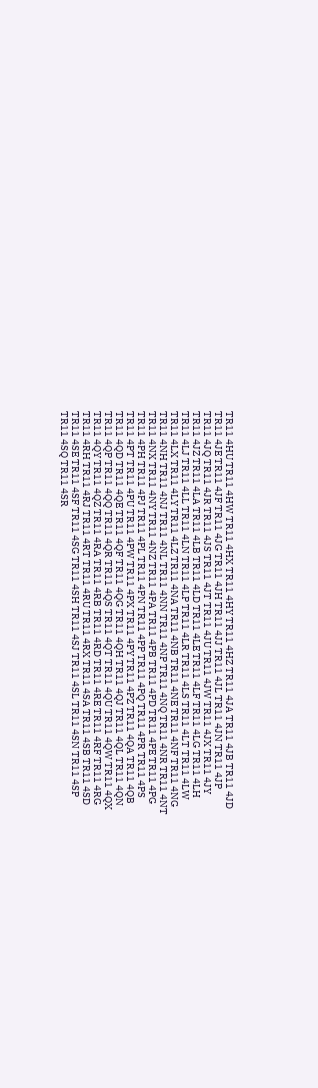TR11 4HU TR11 4HW TR11 4HX TR11 4HY TR11 4HZ TR11 4JA TR11 4JB TR11 4JD
TR11 4JE TR11 4JF TR11 4JG TR11 4JH TR11 4JJ TR11 4JL TR11 4JN TR11 4JP
TR11 4JQ TR11 4JR TR11 4JS TR11 4JT TR11 4JU TR11 4JW TR11 4JX TR11 4JY
TR11 4JZ TR11 4LA TR11 4LB TR11 4LD TR11 4LE TR11 4LF TR11 4LG TR11 4LH
TR11 4LJ TR11 4LL TR11 4LN TR11 4LP TR11 4LR TR11 4LS TR11 4LT TR11 4LW
TR11 4LX TR11 4LY TR11 4LZ TR11 4NA TR11 4NB TR11 4NE TR11 4NF TR11 4NG
TR11 4NH TR11 4NJ TR11 4NL TR11 4NN TR11 4NP TR11 4NQ TR11 4NR TR11 4NT
TR11 4NX TR11 4NY TR11 4NZ TR11 4PA TR11 4PB TR11 4PD TR11 4PE TR11 4PG
TR11 4PH TR11 4PJ TR11 4PL TR11 4PN TR11 4PP TR11 4PQ TR11 4PR TR11 4PS
TR11 4PT TR11 4PU TR11 4PW TR11 4PX TR11 4PY TR11 4PZ TR11 4QA TR11 4QB
TR11 4QD TR11 4QE TR11 4QF TR11 4QG TR11 4QH TR11 4QJ TR11 4QL TR11 4QN
TR11 4QP TR11 4QQ TR11 4QR TR11 4QS TR11 4QT TR11 4QU TR11 4QW TR11 4QX
TR11 4QY TR11 4QZ TR11 4RA TR11 4RB TR11 4RD TR11 4RE TR11 4RF TR11 4RG
TR11 4RH TR11 4RJ TR11 4RT TR11 4RU TR11 4RX TR11 4SA TR11 4SB TR11 4SD
TR11 4SE TR11 4SF TR11 4SG TR11 4SH TR11 4SJ TR11 4SL TR11 4SN TR11 4SP
TR11 4SQ TR11 4SR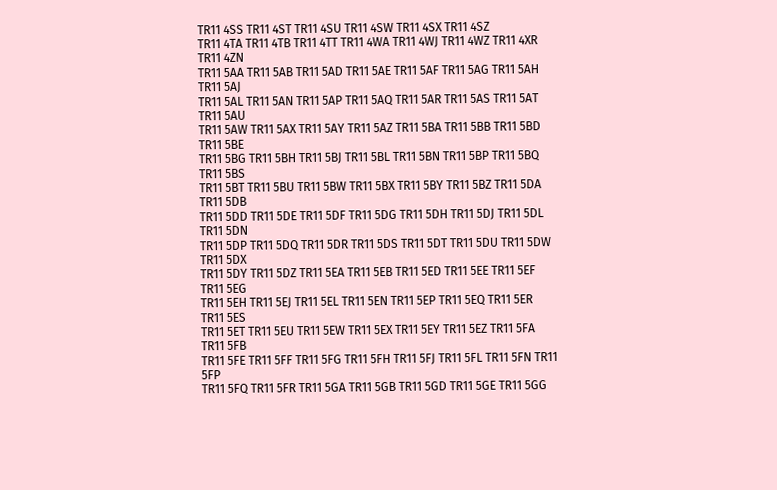TR11 4SS TR11 4ST TR11 4SU TR11 4SW TR11 4SX TR11 4SZ
TR11 4TA TR11 4TB TR11 4TT TR11 4WA TR11 4WJ TR11 4WZ TR11 4XR TR11 4ZN
TR11 5AA TR11 5AB TR11 5AD TR11 5AE TR11 5AF TR11 5AG TR11 5AH TR11 5AJ
TR11 5AL TR11 5AN TR11 5AP TR11 5AQ TR11 5AR TR11 5AS TR11 5AT TR11 5AU
TR11 5AW TR11 5AX TR11 5AY TR11 5AZ TR11 5BA TR11 5BB TR11 5BD TR11 5BE
TR11 5BG TR11 5BH TR11 5BJ TR11 5BL TR11 5BN TR11 5BP TR11 5BQ TR11 5BS
TR11 5BT TR11 5BU TR11 5BW TR11 5BX TR11 5BY TR11 5BZ TR11 5DA TR11 5DB
TR11 5DD TR11 5DE TR11 5DF TR11 5DG TR11 5DH TR11 5DJ TR11 5DL TR11 5DN
TR11 5DP TR11 5DQ TR11 5DR TR11 5DS TR11 5DT TR11 5DU TR11 5DW TR11 5DX
TR11 5DY TR11 5DZ TR11 5EA TR11 5EB TR11 5ED TR11 5EE TR11 5EF TR11 5EG
TR11 5EH TR11 5EJ TR11 5EL TR11 5EN TR11 5EP TR11 5EQ TR11 5ER TR11 5ES
TR11 5ET TR11 5EU TR11 5EW TR11 5EX TR11 5EY TR11 5EZ TR11 5FA TR11 5FB
TR11 5FE TR11 5FF TR11 5FG TR11 5FH TR11 5FJ TR11 5FL TR11 5FN TR11 5FP
TR11 5FQ TR11 5FR TR11 5GA TR11 5GB TR11 5GD TR11 5GE TR11 5GG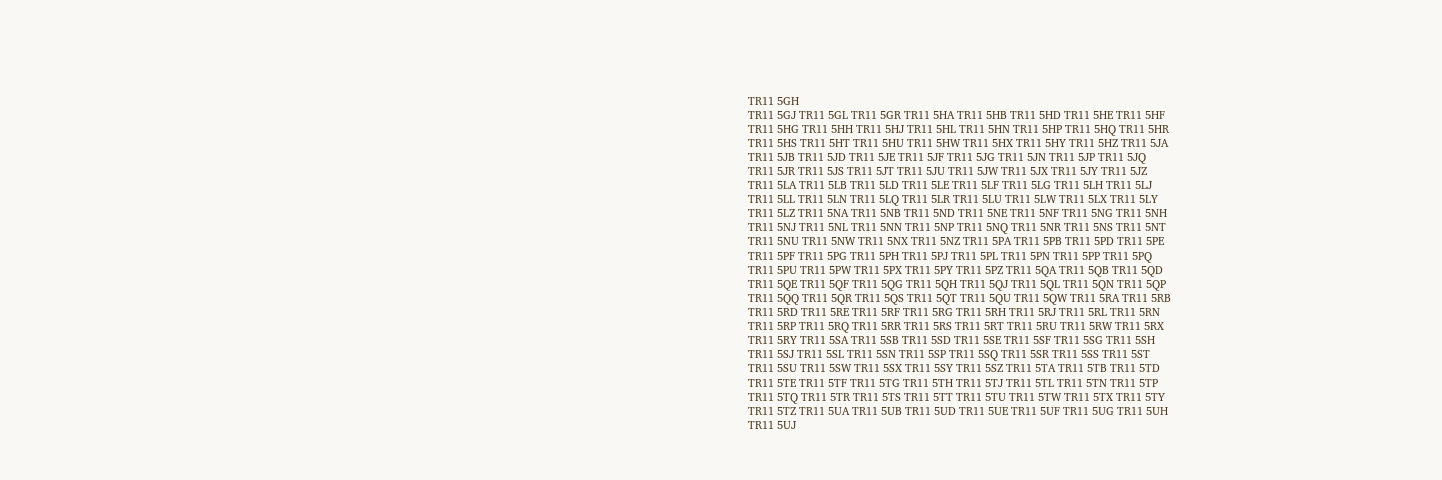TR11 5GH
TR11 5GJ TR11 5GL TR11 5GR TR11 5HA TR11 5HB TR11 5HD TR11 5HE TR11 5HF
TR11 5HG TR11 5HH TR11 5HJ TR11 5HL TR11 5HN TR11 5HP TR11 5HQ TR11 5HR
TR11 5HS TR11 5HT TR11 5HU TR11 5HW TR11 5HX TR11 5HY TR11 5HZ TR11 5JA
TR11 5JB TR11 5JD TR11 5JE TR11 5JF TR11 5JG TR11 5JN TR11 5JP TR11 5JQ
TR11 5JR TR11 5JS TR11 5JT TR11 5JU TR11 5JW TR11 5JX TR11 5JY TR11 5JZ
TR11 5LA TR11 5LB TR11 5LD TR11 5LE TR11 5LF TR11 5LG TR11 5LH TR11 5LJ
TR11 5LL TR11 5LN TR11 5LQ TR11 5LR TR11 5LU TR11 5LW TR11 5LX TR11 5LY
TR11 5LZ TR11 5NA TR11 5NB TR11 5ND TR11 5NE TR11 5NF TR11 5NG TR11 5NH
TR11 5NJ TR11 5NL TR11 5NN TR11 5NP TR11 5NQ TR11 5NR TR11 5NS TR11 5NT
TR11 5NU TR11 5NW TR11 5NX TR11 5NZ TR11 5PA TR11 5PB TR11 5PD TR11 5PE
TR11 5PF TR11 5PG TR11 5PH TR11 5PJ TR11 5PL TR11 5PN TR11 5PP TR11 5PQ
TR11 5PU TR11 5PW TR11 5PX TR11 5PY TR11 5PZ TR11 5QA TR11 5QB TR11 5QD
TR11 5QE TR11 5QF TR11 5QG TR11 5QH TR11 5QJ TR11 5QL TR11 5QN TR11 5QP
TR11 5QQ TR11 5QR TR11 5QS TR11 5QT TR11 5QU TR11 5QW TR11 5RA TR11 5RB
TR11 5RD TR11 5RE TR11 5RF TR11 5RG TR11 5RH TR11 5RJ TR11 5RL TR11 5RN
TR11 5RP TR11 5RQ TR11 5RR TR11 5RS TR11 5RT TR11 5RU TR11 5RW TR11 5RX
TR11 5RY TR11 5SA TR11 5SB TR11 5SD TR11 5SE TR11 5SF TR11 5SG TR11 5SH
TR11 5SJ TR11 5SL TR11 5SN TR11 5SP TR11 5SQ TR11 5SR TR11 5SS TR11 5ST
TR11 5SU TR11 5SW TR11 5SX TR11 5SY TR11 5SZ TR11 5TA TR11 5TB TR11 5TD
TR11 5TE TR11 5TF TR11 5TG TR11 5TH TR11 5TJ TR11 5TL TR11 5TN TR11 5TP
TR11 5TQ TR11 5TR TR11 5TS TR11 5TT TR11 5TU TR11 5TW TR11 5TX TR11 5TY
TR11 5TZ TR11 5UA TR11 5UB TR11 5UD TR11 5UE TR11 5UF TR11 5UG TR11 5UH
TR11 5UJ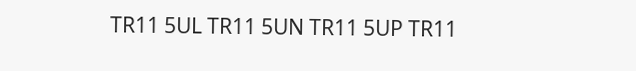TR11 5UL TR11 5UN TR11 5UP TR11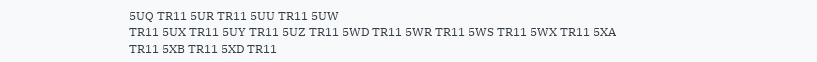5UQ TR11 5UR TR11 5UU TR11 5UW
TR11 5UX TR11 5UY TR11 5UZ TR11 5WD TR11 5WR TR11 5WS TR11 5WX TR11 5XA
TR11 5XB TR11 5XD TR11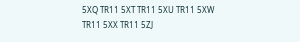5XQ TR11 5XT TR11 5XU TR11 5XW TR11 5XX TR11 5ZJ